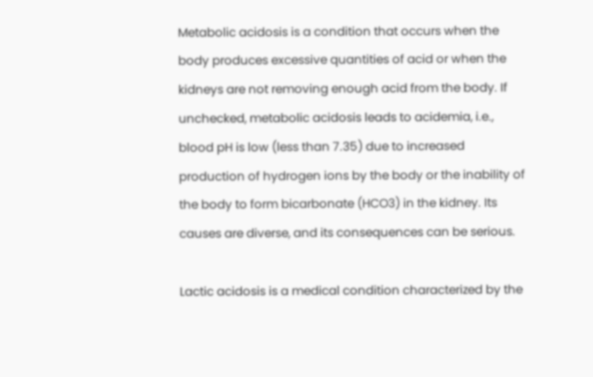Metabolic acidosis is a condition that occurs when the body produces excessive quantities of acid or when the kidneys are not removing enough acid from the body. If unchecked, metabolic acidosis leads to acidemia, i.e., blood pH is low (less than 7.35) due to increased production of hydrogen ions by the body or the inability of the body to form bicarbonate (HCO3) in the kidney. Its causes are diverse, and its consequences can be serious.

Lactic acidosis is a medical condition characterized by the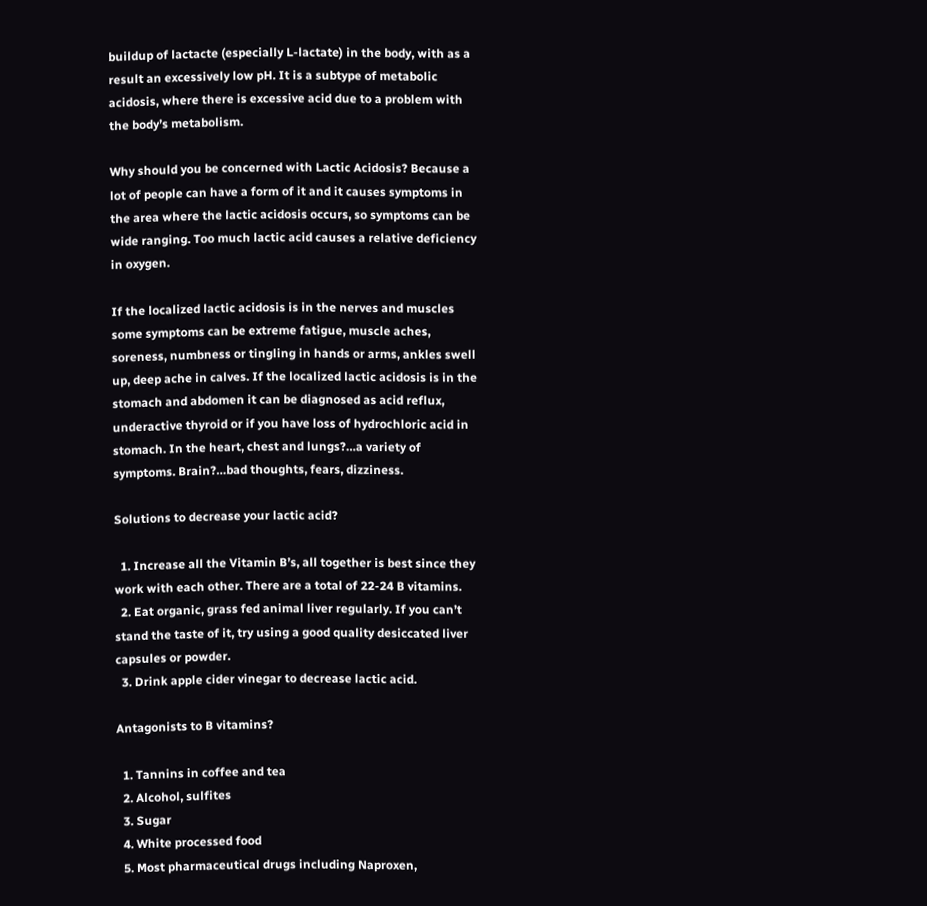buildup of lactacte (especially L-lactate) in the body, with as a result an excessively low pH. It is a subtype of metabolic acidosis, where there is excessive acid due to a problem with the body’s metabolism.

Why should you be concerned with Lactic Acidosis? Because a lot of people can have a form of it and it causes symptoms in the area where the lactic acidosis occurs, so symptoms can be wide ranging. Too much lactic acid causes a relative deficiency in oxygen.

If the localized lactic acidosis is in the nerves and muscles some symptoms can be extreme fatigue, muscle aches, soreness, numbness or tingling in hands or arms, ankles swell up, deep ache in calves. If the localized lactic acidosis is in the stomach and abdomen it can be diagnosed as acid reflux, underactive thyroid or if you have loss of hydrochloric acid in stomach. In the heart, chest and lungs?…a variety of symptoms. Brain?…bad thoughts, fears, dizziness.

Solutions to decrease your lactic acid?

  1. Increase all the Vitamin B’s, all together is best since they work with each other. There are a total of 22-24 B vitamins.
  2. Eat organic, grass fed animal liver regularly. If you can’t  stand the taste of it, try using a good quality desiccated liver capsules or powder.
  3. Drink apple cider vinegar to decrease lactic acid.

Antagonists to B vitamins?

  1. Tannins in coffee and tea
  2. Alcohol, sulfites
  3. Sugar
  4. White processed food
  5. Most pharmaceutical drugs including Naproxen,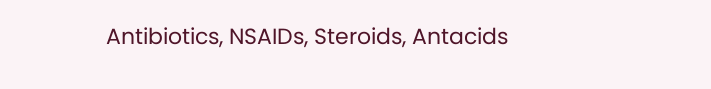Antibiotics, NSAIDs, Steroids, Antacids